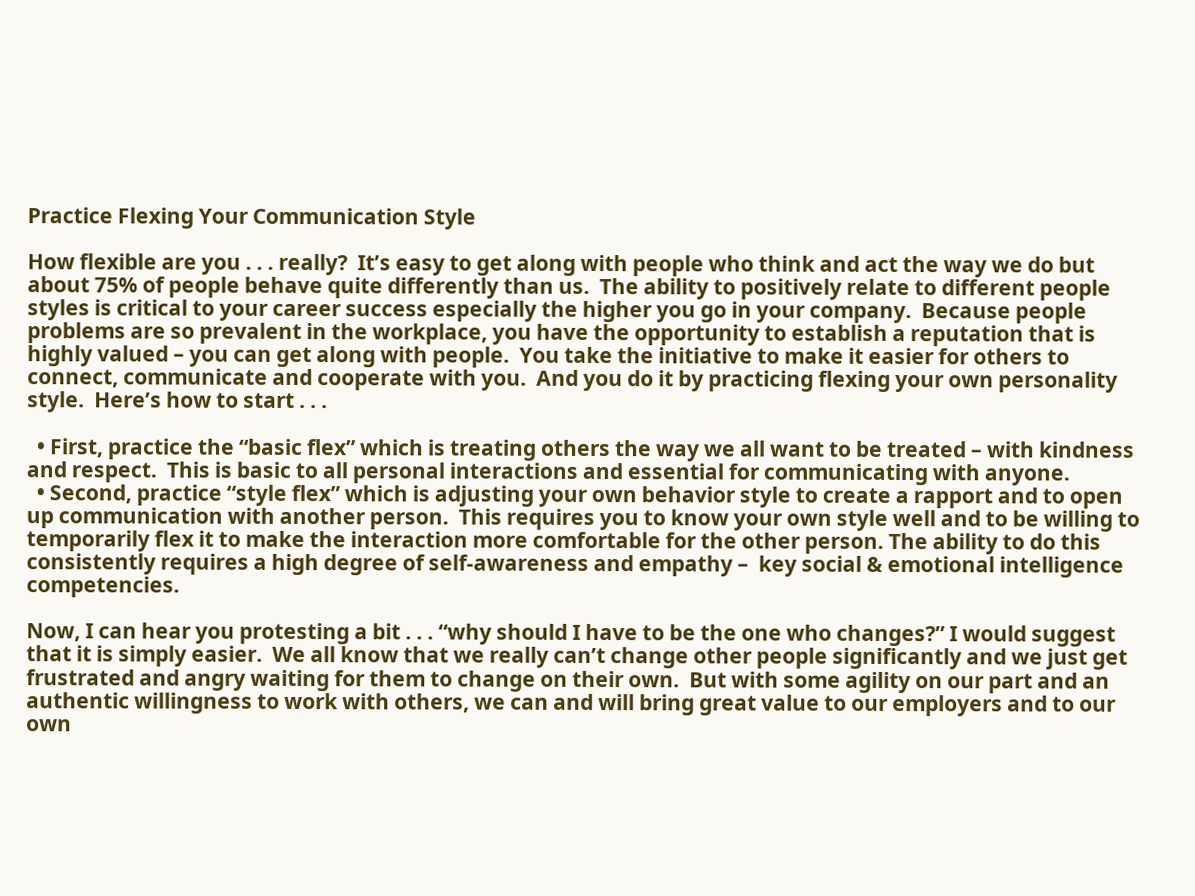Practice Flexing Your Communication Style

How flexible are you . . . really?  It’s easy to get along with people who think and act the way we do but about 75% of people behave quite differently than us.  The ability to positively relate to different people styles is critical to your career success especially the higher you go in your company.  Because people problems are so prevalent in the workplace, you have the opportunity to establish a reputation that is highly valued – you can get along with people.  You take the initiative to make it easier for others to connect, communicate and cooperate with you.  And you do it by practicing flexing your own personality style.  Here’s how to start . . .

  • First, practice the “basic flex” which is treating others the way we all want to be treated – with kindness and respect.  This is basic to all personal interactions and essential for communicating with anyone.
  • Second, practice “style flex” which is adjusting your own behavior style to create a rapport and to open up communication with another person.  This requires you to know your own style well and to be willing to temporarily flex it to make the interaction more comfortable for the other person. The ability to do this consistently requires a high degree of self-awareness and empathy –  key social & emotional intelligence competencies.

Now, I can hear you protesting a bit . . . “why should I have to be the one who changes?” I would suggest that it is simply easier.  We all know that we really can’t change other people significantly and we just get frustrated and angry waiting for them to change on their own.  But with some agility on our part and an authentic willingness to work with others, we can and will bring great value to our employers and to our own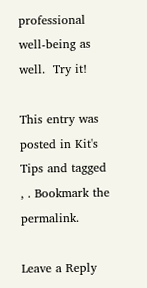professional well-being as well.  Try it!

This entry was posted in Kit's Tips and tagged , . Bookmark the permalink.

Leave a Reply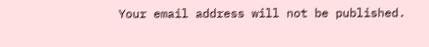Your email address will not be published.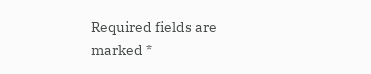Required fields are marked *